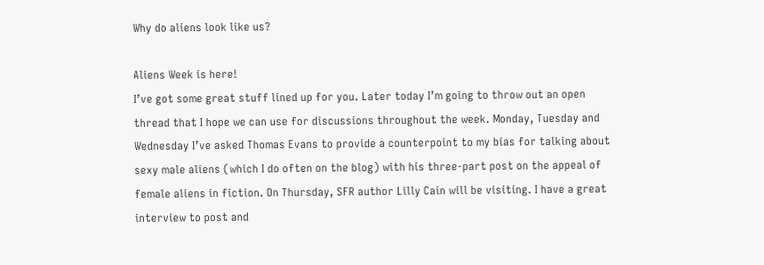Why do aliens look like us?

Aliens Week is here!
I’ve got some great stuff lined up for you. Later today I’m going to throw out an open thread that I hope we can use for discussions throughout the week. Monday, Tuesday and Wednesday I’ve asked Thomas Evans to provide a counterpoint to my bias for talking about sexy male aliens (which I do often on the blog) with his three-part post on the appeal of female aliens in fiction. On Thursday, SFR author Lilly Cain will be visiting. I have a great interview to post and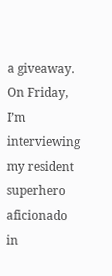a giveaway. On Friday, I’m interviewing my resident superhero aficionado in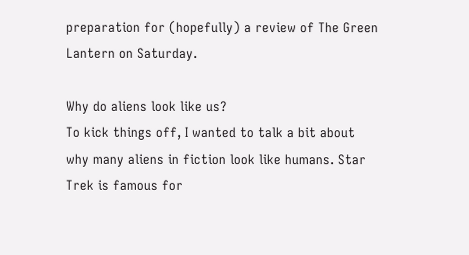preparation for (hopefully) a review of The Green Lantern on Saturday.

Why do aliens look like us?
To kick things off, I wanted to talk a bit about why many aliens in fiction look like humans. Star Trek is famous for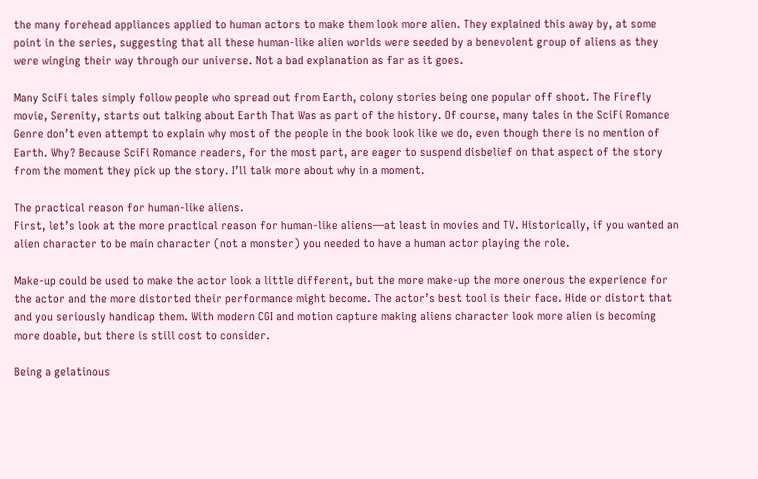the many forehead appliances applied to human actors to make them look more alien. They explained this away by, at some point in the series, suggesting that all these human-like alien worlds were seeded by a benevolent group of aliens as they were winging their way through our universe. Not a bad explanation as far as it goes.

Many SciFi tales simply follow people who spread out from Earth, colony stories being one popular off shoot. The Firefly movie, Serenity, starts out talking about Earth That Was as part of the history. Of course, many tales in the SciFi Romance Genre don’t even attempt to explain why most of the people in the book look like we do, even though there is no mention of Earth. Why? Because SciFi Romance readers, for the most part, are eager to suspend disbelief on that aspect of the story from the moment they pick up the story. I’ll talk more about why in a moment.

The practical reason for human-like aliens.
First, let’s look at the more practical reason for human-like aliens—at least in movies and TV. Historically, if you wanted an alien character to be main character (not a monster) you needed to have a human actor playing the role.

Make-up could be used to make the actor look a little different, but the more make-up the more onerous the experience for the actor and the more distorted their performance might become. The actor’s best tool is their face. Hide or distort that and you seriously handicap them. With modern CGI and motion capture making aliens character look more alien is becoming more doable, but there is still cost to consider.

Being a gelatinous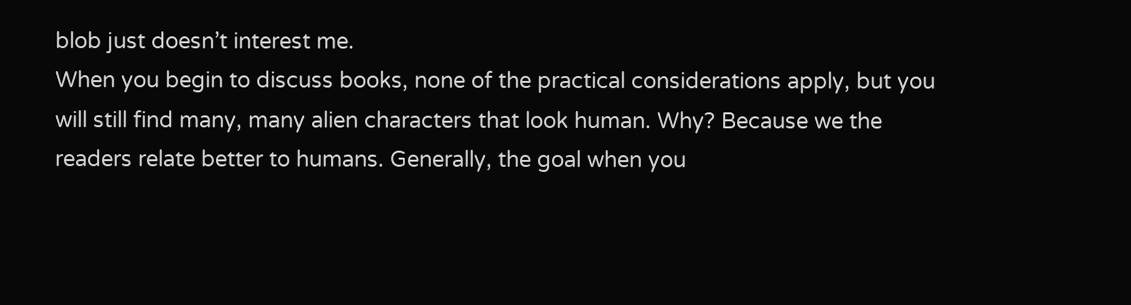blob just doesn’t interest me.
When you begin to discuss books, none of the practical considerations apply, but you will still find many, many alien characters that look human. Why? Because we the readers relate better to humans. Generally, the goal when you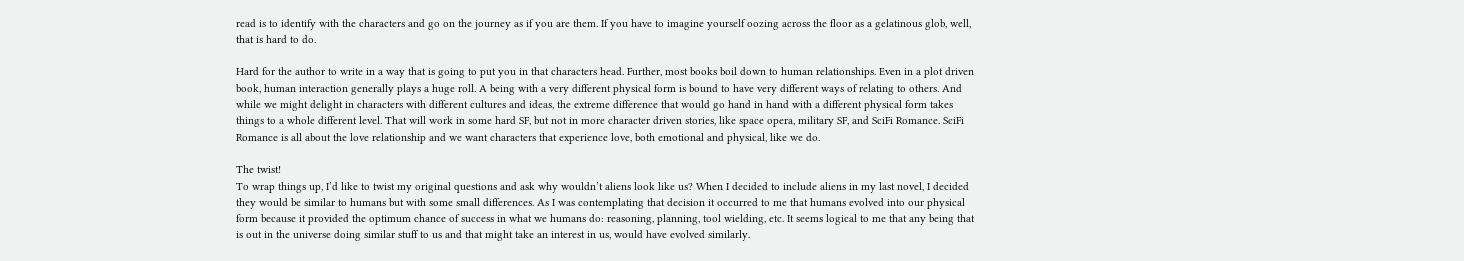read is to identify with the characters and go on the journey as if you are them. If you have to imagine yourself oozing across the floor as a gelatinous glob, well, that is hard to do.

Hard for the author to write in a way that is going to put you in that characters head. Further, most books boil down to human relationships. Even in a plot driven book, human interaction generally plays a huge roll. A being with a very different physical form is bound to have very different ways of relating to others. And while we might delight in characters with different cultures and ideas, the extreme difference that would go hand in hand with a different physical form takes things to a whole different level. That will work in some hard SF, but not in more character driven stories, like space opera, military SF, and SciFi Romance. SciFi Romance is all about the love relationship and we want characters that experience love, both emotional and physical, like we do.

The twist!
To wrap things up, I’d like to twist my original questions and ask why wouldn’t aliens look like us? When I decided to include aliens in my last novel, I decided they would be similar to humans but with some small differences. As I was contemplating that decision it occurred to me that humans evolved into our physical form because it provided the optimum chance of success in what we humans do: reasoning, planning, tool wielding, etc. It seems logical to me that any being that is out in the universe doing similar stuff to us and that might take an interest in us, would have evolved similarly.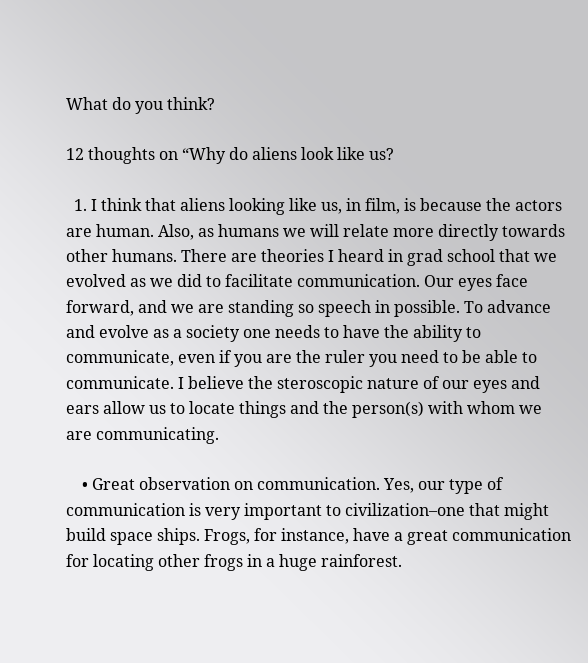What do you think?

12 thoughts on “Why do aliens look like us?

  1. I think that aliens looking like us, in film, is because the actors are human. Also, as humans we will relate more directly towards other humans. There are theories I heard in grad school that we evolved as we did to facilitate communication. Our eyes face forward, and we are standing so speech in possible. To advance and evolve as a society one needs to have the ability to communicate, even if you are the ruler you need to be able to communicate. I believe the steroscopic nature of our eyes and ears allow us to locate things and the person(s) with whom we are communicating.

    • Great observation on communication. Yes, our type of communication is very important to civilization–one that might build space ships. Frogs, for instance, have a great communication for locating other frogs in a huge rainforest.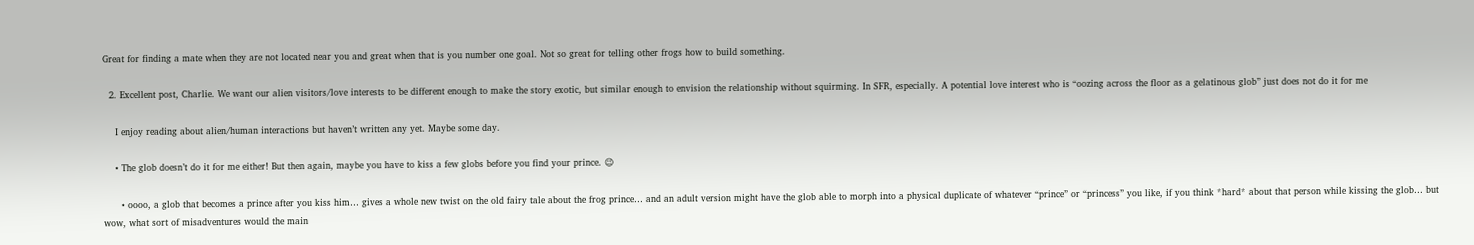Great for finding a mate when they are not located near you and great when that is you number one goal. Not so great for telling other frogs how to build something.

  2. Excellent post, Charlie. We want our alien visitors/love interests to be different enough to make the story exotic, but similar enough to envision the relationship without squirming. In SFR, especially. A potential love interest who is “oozing across the floor as a gelatinous glob” just does not do it for me

    I enjoy reading about alien/human interactions but haven’t written any yet. Maybe some day.

    • The glob doesn’t do it for me either! But then again, maybe you have to kiss a few globs before you find your prince. 😉

      • oooo, a glob that becomes a prince after you kiss him… gives a whole new twist on the old fairy tale about the frog prince… and an adult version might have the glob able to morph into a physical duplicate of whatever “prince” or “princess” you like, if you think *hard* about that person while kissing the glob… but wow, what sort of misadventures would the main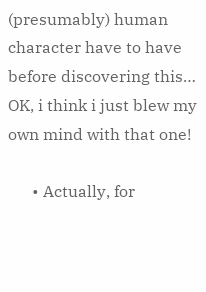(presumably) human character have to have before discovering this… OK, i think i just blew my own mind with that one!

      • Actually, for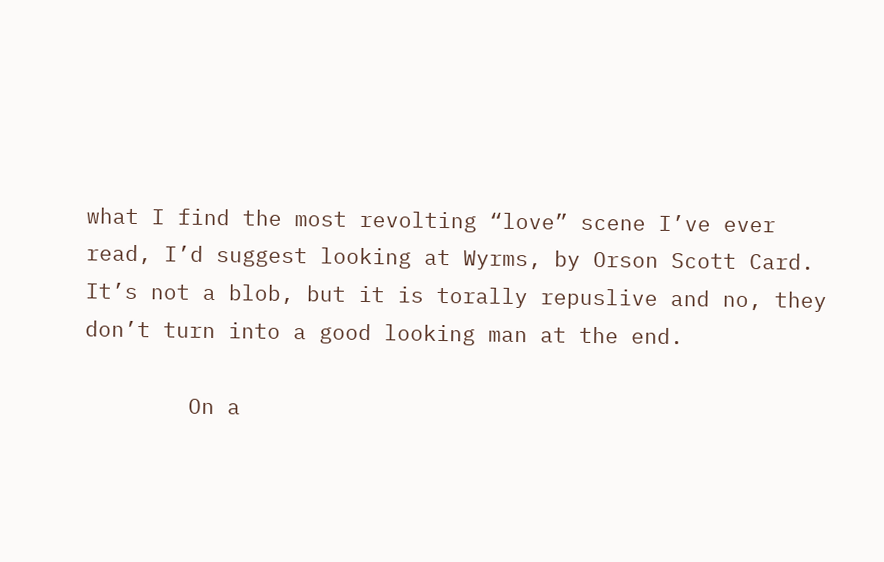what I find the most revolting “love” scene I’ve ever read, I’d suggest looking at Wyrms, by Orson Scott Card. It’s not a blob, but it is torally repuslive and no, they don’t turn into a good looking man at the end.

        On a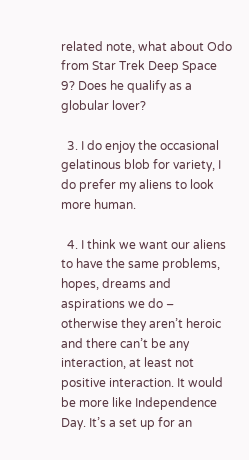related note, what about Odo from Star Trek Deep Space 9? Does he qualify as a globular lover?

  3. I do enjoy the occasional gelatinous blob for variety, I do prefer my aliens to look more human.

  4. I think we want our aliens to have the same problems, hopes, dreams and aspirations we do – otherwise they aren’t heroic and there can’t be any interaction, at least not positive interaction. It would be more like Independence Day. It’s a set up for an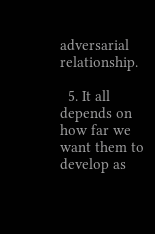adversarial relationship.

  5. It all depends on how far we want them to develop as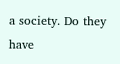a society. Do they have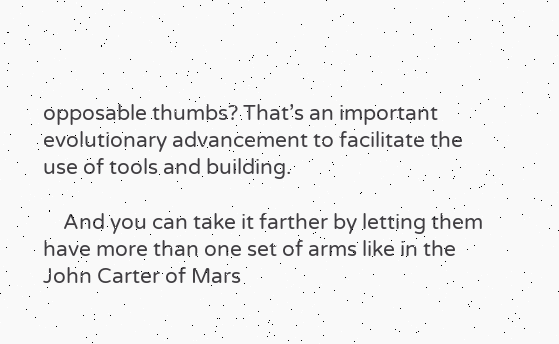opposable thumbs? That’s an important evolutionary advancement to facilitate the use of tools and building.

    And you can take it farther by letting them have more than one set of arms like in the John Carter of Mars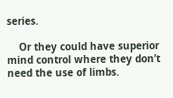series.

    Or they could have superior mind control where they don’t need the use of limbs.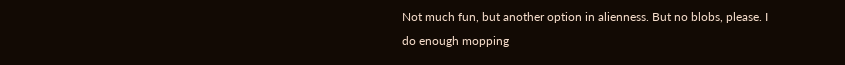Not much fun, but another option in alienness. But no blobs, please. I do enough mopping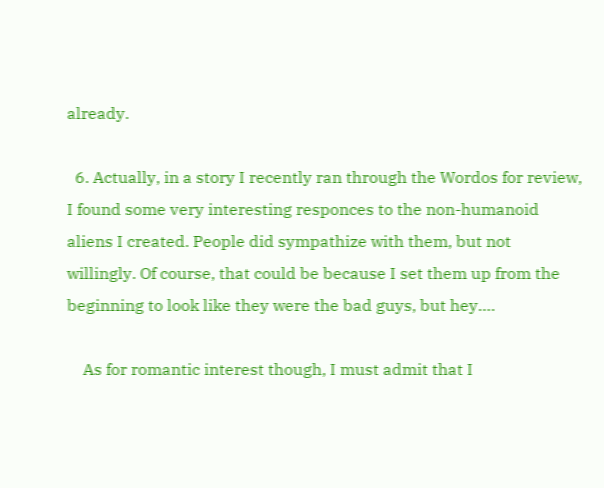already.

  6. Actually, in a story I recently ran through the Wordos for review, I found some very interesting responces to the non-humanoid aliens I created. People did sympathize with them, but not willingly. Of course, that could be because I set them up from the beginning to look like they were the bad guys, but hey….

    As for romantic interest though, I must admit that I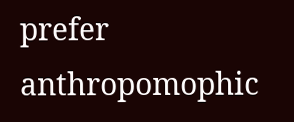prefer anthropomophic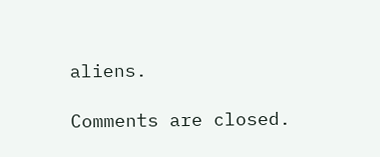aliens.

Comments are closed.